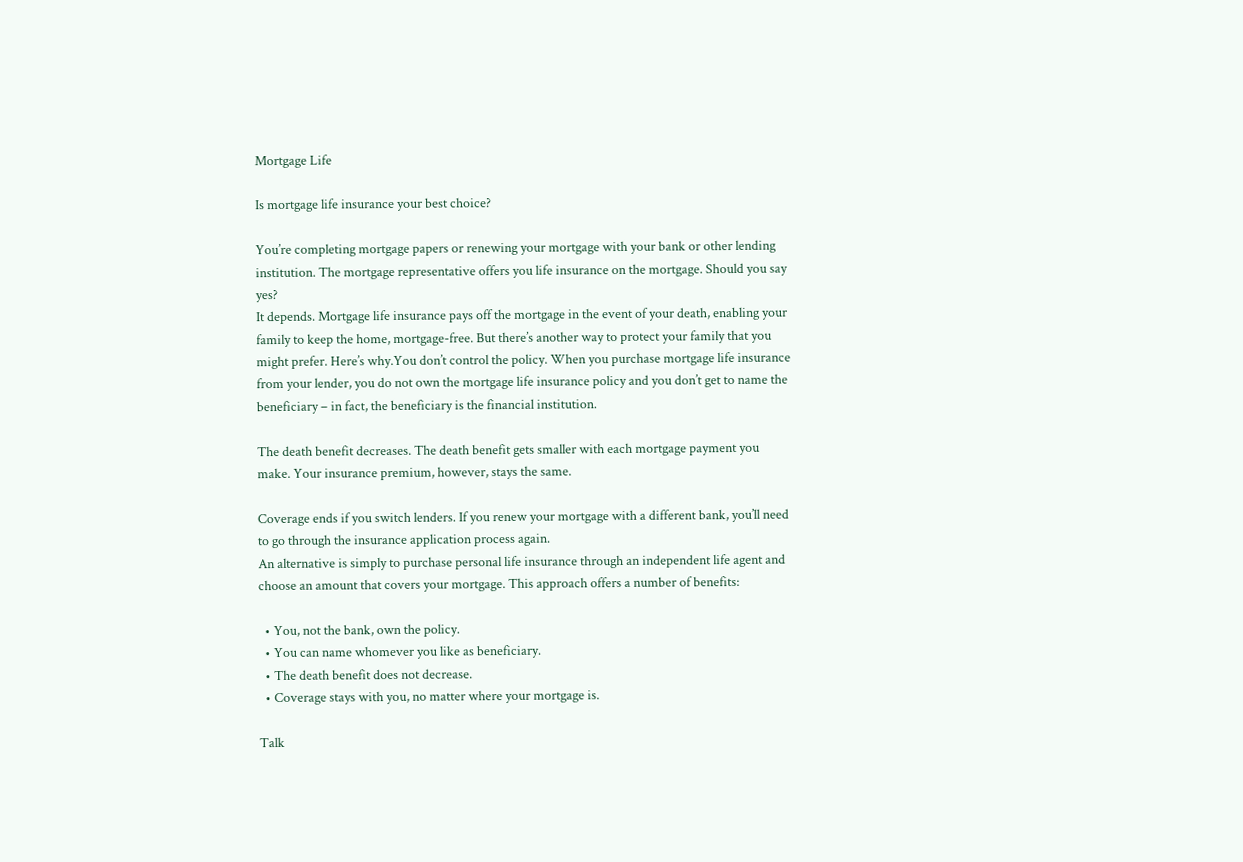Mortgage Life

Is mortgage life insurance your best choice?

You’re completing mortgage papers or renewing your mortgage with your bank or other lending institution. The mortgage representative offers you life insurance on the mortgage. Should you say yes?
It depends. Mortgage life insurance pays off the mortgage in the event of your death, enabling your family to keep the home, mortgage-free. But there’s another way to protect your family that you might prefer. Here’s why.You don’t control the policy. When you purchase mortgage life insurance from your lender, you do not own the mortgage life insurance policy and you don’t get to name the beneficiary – in fact, the beneficiary is the financial institution.

The death benefit decreases. The death benefit gets smaller with each mortgage payment you make. Your insurance premium, however, stays the same.

Coverage ends if you switch lenders. If you renew your mortgage with a different bank, you’ll need to go through the insurance application process again.
An alternative is simply to purchase personal life insurance through an independent life agent and choose an amount that covers your mortgage. This approach offers a number of benefits:

  • You, not the bank, own the policy.
  • You can name whomever you like as beneficiary.
  • The death benefit does not decrease.
  • Coverage stays with you, no matter where your mortgage is.

Talk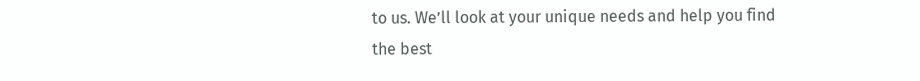to us. We’ll look at your unique needs and help you find the best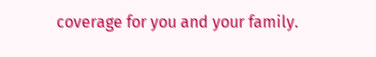coverage for you and your family.